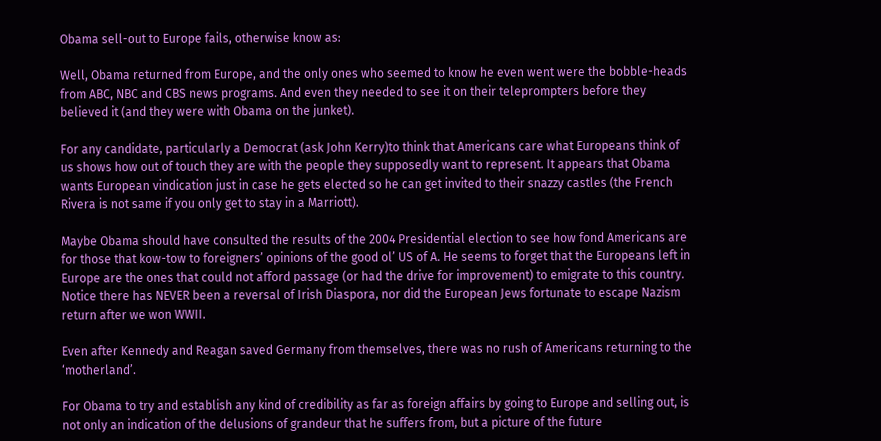Obama sell-out to Europe fails, otherwise know as:

Well, Obama returned from Europe, and the only ones who seemed to know he even went were the bobble-heads from ABC, NBC and CBS news programs. And even they needed to see it on their teleprompters before they believed it (and they were with Obama on the junket).

For any candidate, particularly a Democrat (ask John Kerry)to think that Americans care what Europeans think of us shows how out of touch they are with the people they supposedly want to represent. It appears that Obama wants European vindication just in case he gets elected so he can get invited to their snazzy castles (the French Rivera is not same if you only get to stay in a Marriott).

Maybe Obama should have consulted the results of the 2004 Presidential election to see how fond Americans are for those that kow-tow to foreigners’ opinions of the good ol’ US of A. He seems to forget that the Europeans left in Europe are the ones that could not afford passage (or had the drive for improvement) to emigrate to this country. Notice there has NEVER been a reversal of Irish Diaspora, nor did the European Jews fortunate to escape Nazism return after we won WWII.

Even after Kennedy and Reagan saved Germany from themselves, there was no rush of Americans returning to the ‘motherland’.

For Obama to try and establish any kind of credibility as far as foreign affairs by going to Europe and selling out, is not only an indication of the delusions of grandeur that he suffers from, but a picture of the future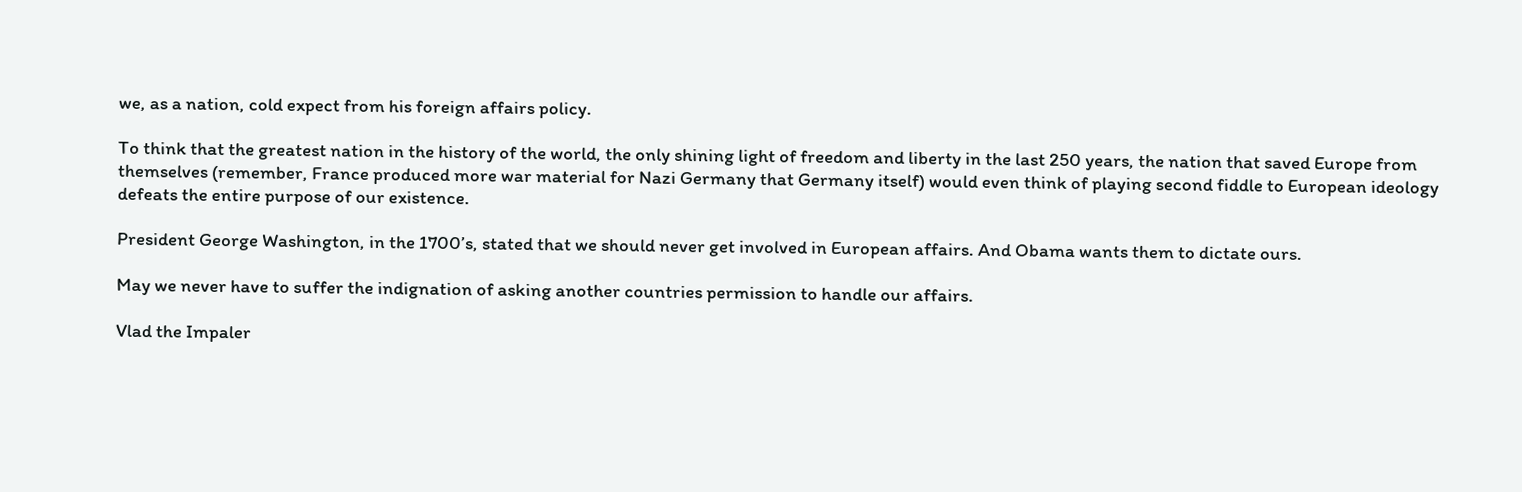we, as a nation, cold expect from his foreign affairs policy.

To think that the greatest nation in the history of the world, the only shining light of freedom and liberty in the last 250 years, the nation that saved Europe from themselves (remember, France produced more war material for Nazi Germany that Germany itself) would even think of playing second fiddle to European ideology defeats the entire purpose of our existence.

President George Washington, in the 1700’s, stated that we should never get involved in European affairs. And Obama wants them to dictate ours.

May we never have to suffer the indignation of asking another countries permission to handle our affairs.

Vlad the Impaler